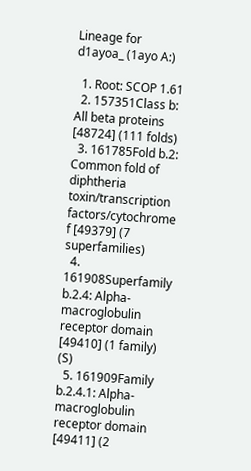Lineage for d1ayoa_ (1ayo A:)

  1. Root: SCOP 1.61
  2. 157351Class b: All beta proteins [48724] (111 folds)
  3. 161785Fold b.2: Common fold of diphtheria toxin/transcription factors/cytochrome f [49379] (7 superfamilies)
  4. 161908Superfamily b.2.4: Alpha-macroglobulin receptor domain [49410] (1 family) (S)
  5. 161909Family b.2.4.1: Alpha-macroglobulin receptor domain [49411] (2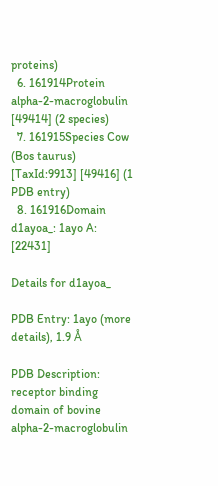proteins)
  6. 161914Protein alpha-2-macroglobulin [49414] (2 species)
  7. 161915Species Cow (Bos taurus) [TaxId:9913] [49416] (1 PDB entry)
  8. 161916Domain d1ayoa_: 1ayo A: [22431]

Details for d1ayoa_

PDB Entry: 1ayo (more details), 1.9 Å

PDB Description: receptor binding domain of bovine alpha-2-macroglobulin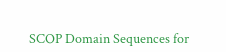SCOP Domain Sequences for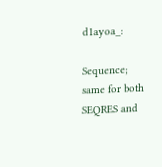d1ayoa_:

Sequence; same for both SEQRES and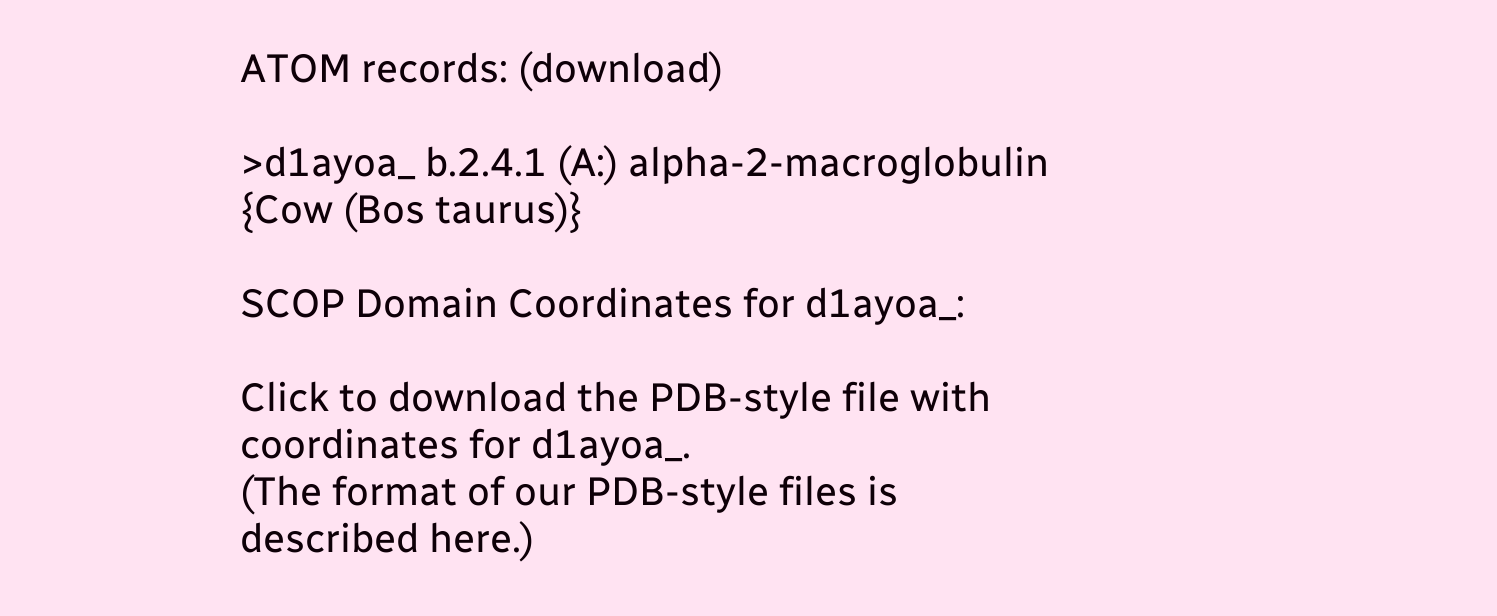ATOM records: (download)

>d1ayoa_ b.2.4.1 (A:) alpha-2-macroglobulin {Cow (Bos taurus)}

SCOP Domain Coordinates for d1ayoa_:

Click to download the PDB-style file with coordinates for d1ayoa_.
(The format of our PDB-style files is described here.)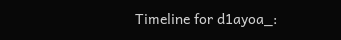Timeline for d1ayoa_: